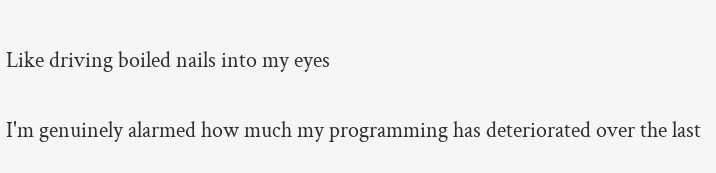Like driving boiled nails into my eyes

I'm genuinely alarmed how much my programming has deteriorated over the last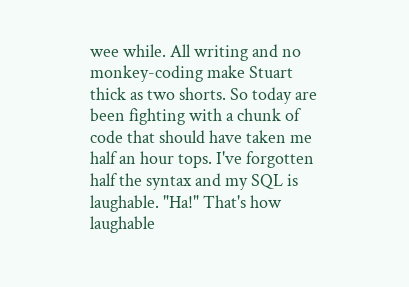wee while. All writing and no monkey-coding make Stuart thick as two shorts. So today are been fighting with a chunk of code that should have taken me half an hour tops. I've forgotten half the syntax and my SQL is laughable. "Ha!" That's how laughable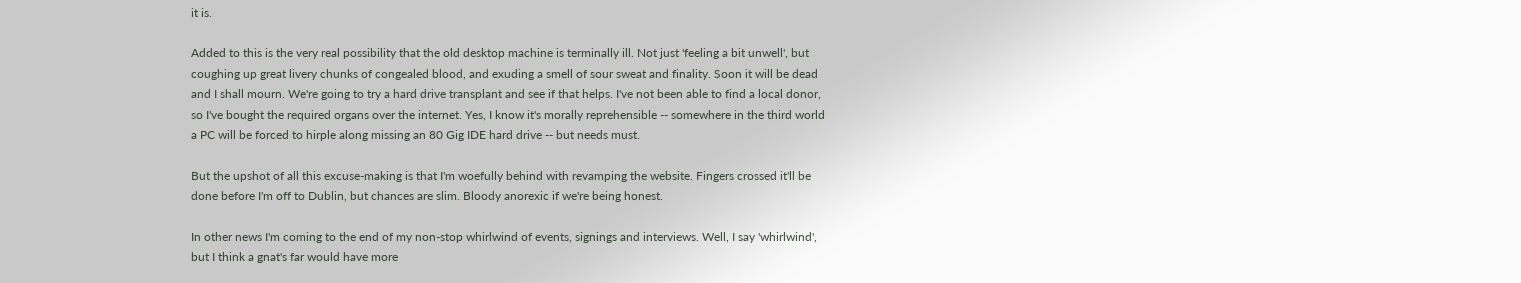it is.

Added to this is the very real possibility that the old desktop machine is terminally ill. Not just 'feeling a bit unwell', but coughing up great livery chunks of congealed blood, and exuding a smell of sour sweat and finality. Soon it will be dead and I shall mourn. We're going to try a hard drive transplant and see if that helps. I've not been able to find a local donor, so I've bought the required organs over the internet. Yes, I know it's morally reprehensible -- somewhere in the third world a PC will be forced to hirple along missing an 80 Gig IDE hard drive -- but needs must.

But the upshot of all this excuse-making is that I'm woefully behind with revamping the website. Fingers crossed it'll be done before I'm off to Dublin, but chances are slim. Bloody anorexic if we're being honest.

In other news I'm coming to the end of my non-stop whirlwind of events, signings and interviews. Well, I say 'whirlwind', but I think a gnat's far would have more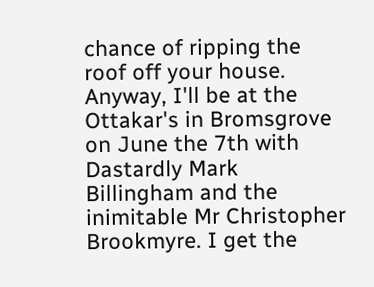chance of ripping the roof off your house. Anyway, I'll be at the Ottakar's in Bromsgrove on June the 7th with Dastardly Mark Billingham and the inimitable Mr Christopher Brookmyre. I get the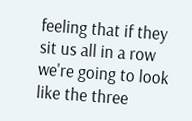feeling that if they sit us all in a row we're going to look like the three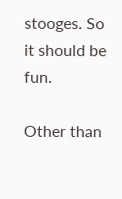stooges. So it should be fun.

Other than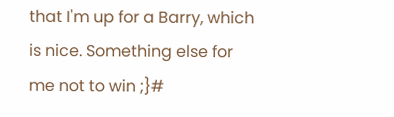that I'm up for a Barry, which is nice. Something else for me not to win ;}#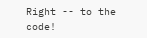Right -- to the code!